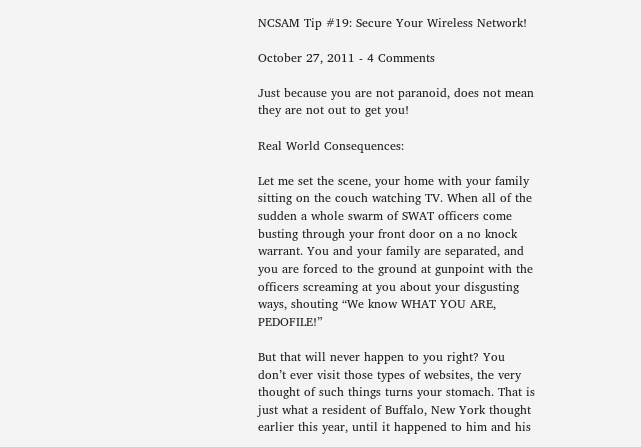NCSAM Tip #19: Secure Your Wireless Network!

October 27, 2011 - 4 Comments

Just because you are not paranoid, does not mean they are not out to get you!

Real World Consequences:

Let me set the scene, your home with your family sitting on the couch watching TV. When all of the sudden a whole swarm of SWAT officers come busting through your front door on a no knock warrant. You and your family are separated, and you are forced to the ground at gunpoint with the officers screaming at you about your disgusting ways, shouting “We know WHAT YOU ARE, PEDOFILE!”

But that will never happen to you right? You don’t ever visit those types of websites, the very thought of such things turns your stomach. That is just what a resident of Buffalo, New York thought earlier this year, until it happened to him and his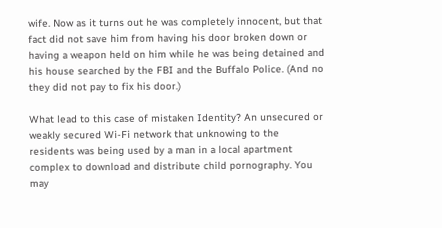wife. Now as it turns out he was completely innocent, but that fact did not save him from having his door broken down or having a weapon held on him while he was being detained and his house searched by the FBI and the Buffalo Police. (And no they did not pay to fix his door.)

What lead to this case of mistaken Identity? An unsecured or weakly secured Wi-Fi network that unknowing to the residents was being used by a man in a local apartment complex to download and distribute child pornography. You may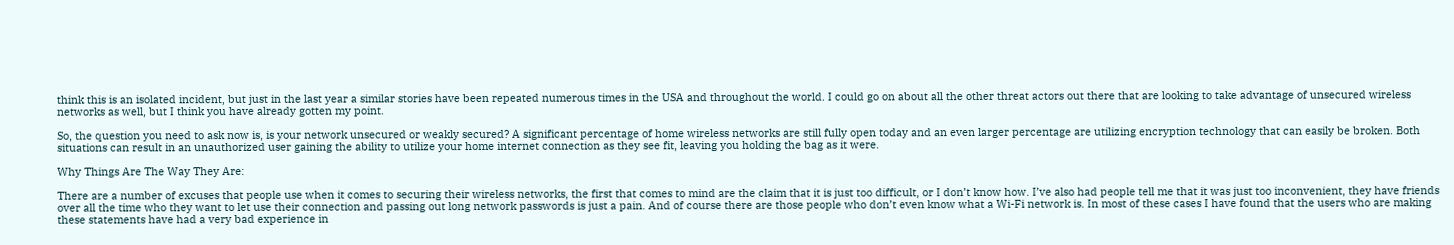think this is an isolated incident, but just in the last year a similar stories have been repeated numerous times in the USA and throughout the world. I could go on about all the other threat actors out there that are looking to take advantage of unsecured wireless networks as well, but I think you have already gotten my point.

So, the question you need to ask now is, is your network unsecured or weakly secured? A significant percentage of home wireless networks are still fully open today and an even larger percentage are utilizing encryption technology that can easily be broken. Both situations can result in an unauthorized user gaining the ability to utilize your home internet connection as they see fit, leaving you holding the bag as it were.

Why Things Are The Way They Are:

There are a number of excuses that people use when it comes to securing their wireless networks, the first that comes to mind are the claim that it is just too difficult, or I don’t know how. I’ve also had people tell me that it was just too inconvenient, they have friends over all the time who they want to let use their connection and passing out long network passwords is just a pain. And of course there are those people who don’t even know what a Wi-Fi network is. In most of these cases I have found that the users who are making these statements have had a very bad experience in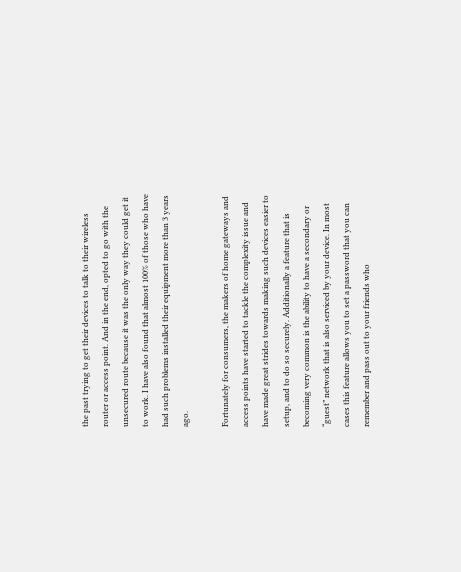the past trying to get their devices to talk to their wireless router or access point. And in the end, opted to go with the unsecured route because it was the only way they could get it to work. I have also found that almost 100% of those who have had such problems installed their equipment more than 3 years ago.

Fortunately for consumers, the makers of home gateways and access points have started to tackle the complexity issue and have made great strides towards making such devices easier to setup, and to do so securely. Additionally a feature that is becoming very common is the ability to have a secondary or “guest” network that is also serviced by your device. In most cases this feature allows you to set a password that you can remember and pass out to your friends who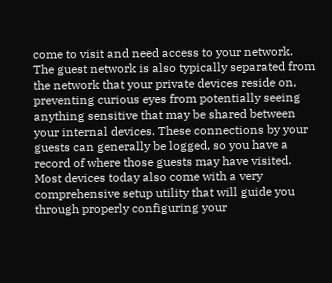come to visit and need access to your network. The guest network is also typically separated from the network that your private devices reside on, preventing curious eyes from potentially seeing anything sensitive that may be shared between your internal devices. These connections by your guests can generally be logged, so you have a record of where those guests may have visited. Most devices today also come with a very comprehensive setup utility that will guide you through properly configuring your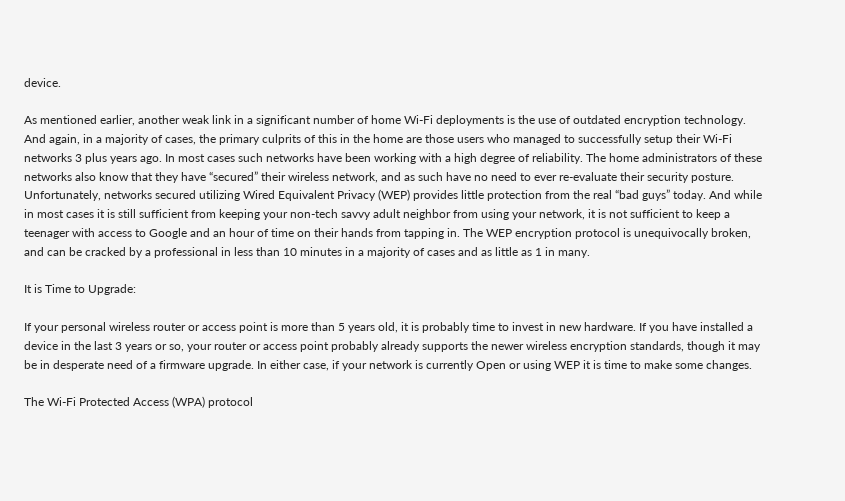device.

As mentioned earlier, another weak link in a significant number of home Wi-Fi deployments is the use of outdated encryption technology. And again, in a majority of cases, the primary culprits of this in the home are those users who managed to successfully setup their Wi-Fi networks 3 plus years ago. In most cases such networks have been working with a high degree of reliability. The home administrators of these networks also know that they have “secured” their wireless network, and as such have no need to ever re-evaluate their security posture. Unfortunately, networks secured utilizing Wired Equivalent Privacy (WEP) provides little protection from the real “bad guys” today. And while in most cases it is still sufficient from keeping your non-tech savvy adult neighbor from using your network, it is not sufficient to keep a teenager with access to Google and an hour of time on their hands from tapping in. The WEP encryption protocol is unequivocally broken, and can be cracked by a professional in less than 10 minutes in a majority of cases and as little as 1 in many.

It is Time to Upgrade:

If your personal wireless router or access point is more than 5 years old, it is probably time to invest in new hardware. If you have installed a device in the last 3 years or so, your router or access point probably already supports the newer wireless encryption standards, though it may be in desperate need of a firmware upgrade. In either case, if your network is currently Open or using WEP it is time to make some changes.

The Wi-Fi Protected Access (WPA) protocol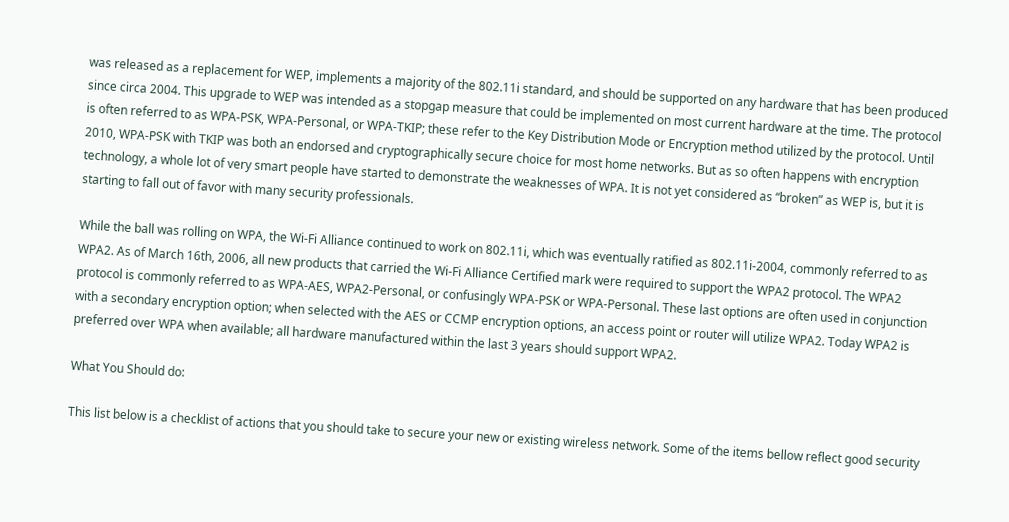was released as a replacement for WEP, implements a majority of the 802.11i standard, and should be supported on any hardware that has been produced since circa 2004. This upgrade to WEP was intended as a stopgap measure that could be implemented on most current hardware at the time. The protocol is often referred to as WPA-PSK, WPA-Personal, or WPA-TKIP; these refer to the Key Distribution Mode or Encryption method utilized by the protocol. Until 2010, WPA-PSK with TKIP was both an endorsed and cryptographically secure choice for most home networks. But as so often happens with encryption technology, a whole lot of very smart people have started to demonstrate the weaknesses of WPA. It is not yet considered as “broken” as WEP is, but it is starting to fall out of favor with many security professionals.

While the ball was rolling on WPA, the Wi-Fi Alliance continued to work on 802.11i, which was eventually ratified as 802.11i-2004, commonly referred to as WPA2. As of March 16th, 2006, all new products that carried the Wi-Fi Alliance Certified mark were required to support the WPA2 protocol. The WPA2 protocol is commonly referred to as WPA-AES, WPA2-Personal, or confusingly WPA-PSK or WPA-Personal. These last options are often used in conjunction with a secondary encryption option; when selected with the AES or CCMP encryption options, an access point or router will utilize WPA2. Today WPA2 is preferred over WPA when available; all hardware manufactured within the last 3 years should support WPA2.

What You Should do:

This list below is a checklist of actions that you should take to secure your new or existing wireless network. Some of the items bellow reflect good security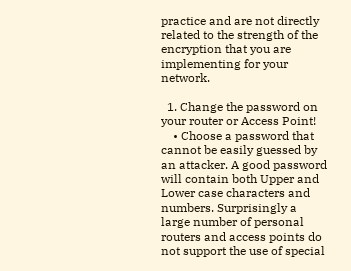practice and are not directly related to the strength of the encryption that you are implementing for your network.

  1. Change the password on your router or Access Point!
    • Choose a password that cannot be easily guessed by an attacker. A good password will contain both Upper and Lower case characters and numbers. Surprisingly a large number of personal routers and access points do not support the use of special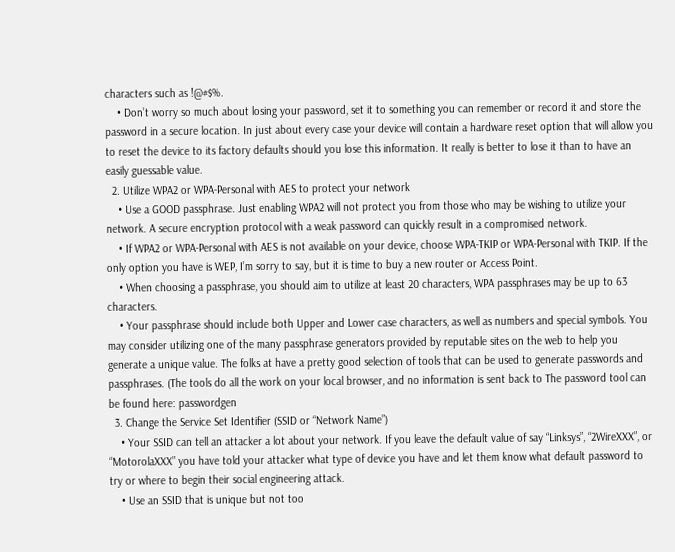characters such as !@#$%.
    • Don’t worry so much about losing your password, set it to something you can remember or record it and store the password in a secure location. In just about every case your device will contain a hardware reset option that will allow you to reset the device to its factory defaults should you lose this information. It really is better to lose it than to have an easily guessable value.
  2. Utilize WPA2 or WPA-Personal with AES to protect your network
    • Use a GOOD passphrase. Just enabling WPA2 will not protect you from those who may be wishing to utilize your network. A secure encryption protocol with a weak password can quickly result in a compromised network.
    • If WPA2 or WPA-Personal with AES is not available on your device, choose WPA-TKIP or WPA-Personal with TKIP. If the only option you have is WEP, I’m sorry to say, but it is time to buy a new router or Access Point.
    • When choosing a passphrase, you should aim to utilize at least 20 characters, WPA passphrases may be up to 63 characters.
    • Your passphrase should include both Upper and Lower case characters, as well as numbers and special symbols. You may consider utilizing one of the many passphrase generators provided by reputable sites on the web to help you generate a unique value. The folks at have a pretty good selection of tools that can be used to generate passwords and passphrases. (The tools do all the work on your local browser, and no information is sent back to The password tool can be found here: passwordgen
  3. Change the Service Set Identifier (SSID or “Network Name”)
    • Your SSID can tell an attacker a lot about your network. If you leave the default value of say “Linksys”, “2WireXXX”, or “MotorolaXXX” you have told your attacker what type of device you have and let them know what default password to try or where to begin their social engineering attack.
    • Use an SSID that is unique but not too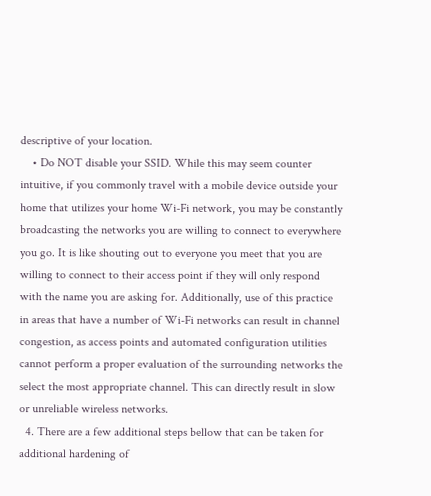descriptive of your location.
    • Do NOT disable your SSID. While this may seem counter intuitive, if you commonly travel with a mobile device outside your home that utilizes your home Wi-Fi network, you may be constantly broadcasting the networks you are willing to connect to everywhere you go. It is like shouting out to everyone you meet that you are willing to connect to their access point if they will only respond with the name you are asking for. Additionally, use of this practice in areas that have a number of Wi-Fi networks can result in channel congestion, as access points and automated configuration utilities cannot perform a proper evaluation of the surrounding networks the select the most appropriate channel. This can directly result in slow or unreliable wireless networks.
  4. There are a few additional steps bellow that can be taken for additional hardening of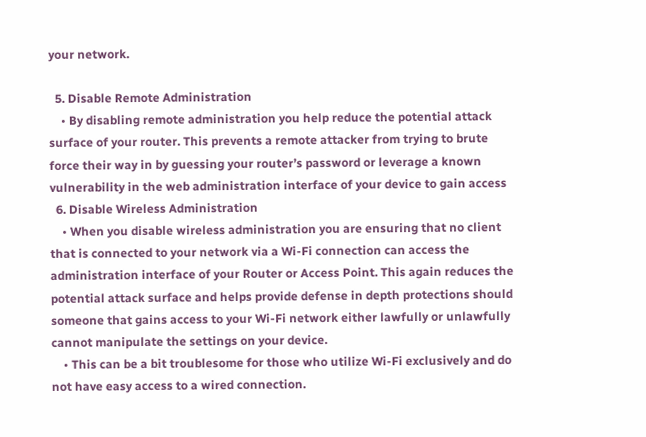your network.

  5. Disable Remote Administration
    • By disabling remote administration you help reduce the potential attack surface of your router. This prevents a remote attacker from trying to brute force their way in by guessing your router’s password or leverage a known vulnerability in the web administration interface of your device to gain access
  6. Disable Wireless Administration
    • When you disable wireless administration you are ensuring that no client that is connected to your network via a Wi-Fi connection can access the administration interface of your Router or Access Point. This again reduces the potential attack surface and helps provide defense in depth protections should someone that gains access to your Wi-Fi network either lawfully or unlawfully cannot manipulate the settings on your device.
    • This can be a bit troublesome for those who utilize Wi-Fi exclusively and do not have easy access to a wired connection.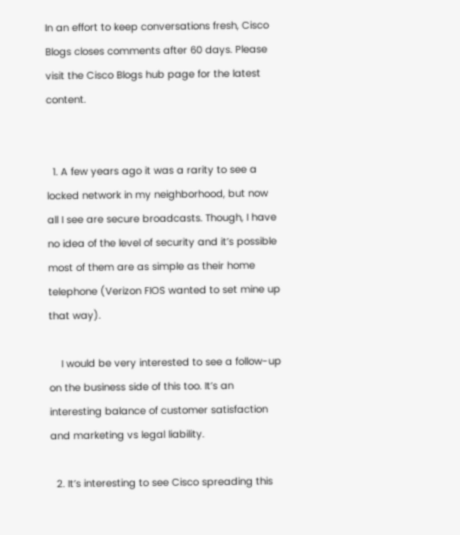In an effort to keep conversations fresh, Cisco Blogs closes comments after 60 days. Please visit the Cisco Blogs hub page for the latest content.


  1. A few years ago it was a rarity to see a locked network in my neighborhood, but now all I see are secure broadcasts. Though, I have no idea of the level of security and it’s possible most of them are as simple as their home telephone (Verizon FIOS wanted to set mine up that way).

    I would be very interested to see a follow-up on the business side of this too. It’s an interesting balance of customer satisfaction and marketing vs legal liability.

  2. It’s interesting to see Cisco spreading this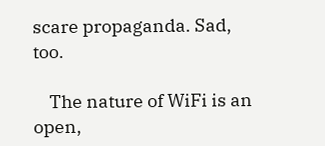scare propaganda. Sad, too.

    The nature of WiFi is an open,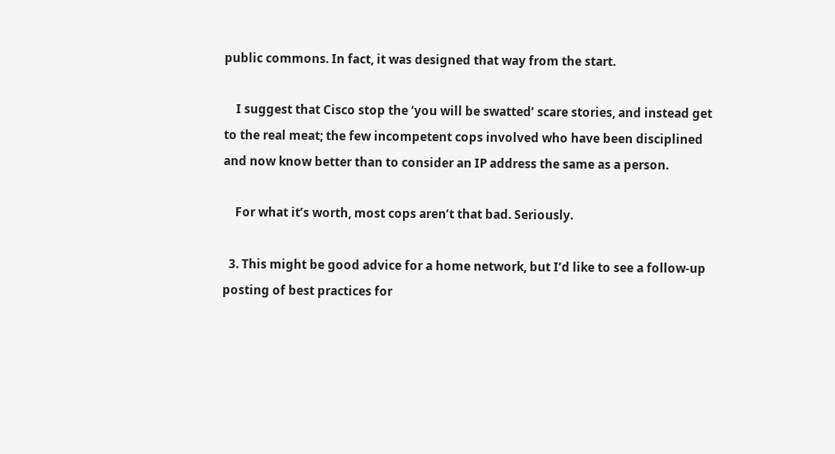public commons. In fact, it was designed that way from the start.

    I suggest that Cisco stop the ‘you will be swatted’ scare stories, and instead get to the real meat; the few incompetent cops involved who have been disciplined and now know better than to consider an IP address the same as a person.

    For what it’s worth, most cops aren’t that bad. Seriously.

  3. This might be good advice for a home network, but I’d like to see a follow-up posting of best practices for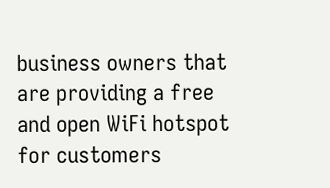business owners that are providing a free and open WiFi hotspot for customers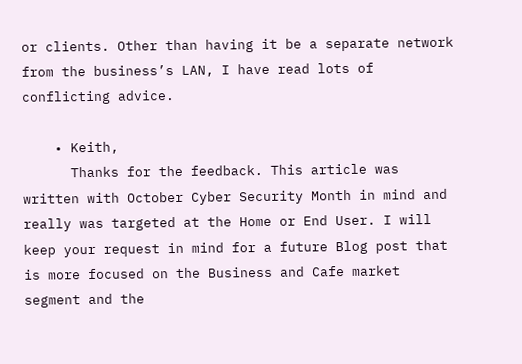or clients. Other than having it be a separate network from the business’s LAN, I have read lots of conflicting advice.

    • Keith,
      Thanks for the feedback. This article was written with October Cyber Security Month in mind and really was targeted at the Home or End User. I will keep your request in mind for a future Blog post that is more focused on the Business and Cafe market segment and the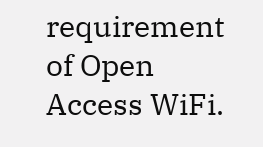requirement of Open Access WiFi.